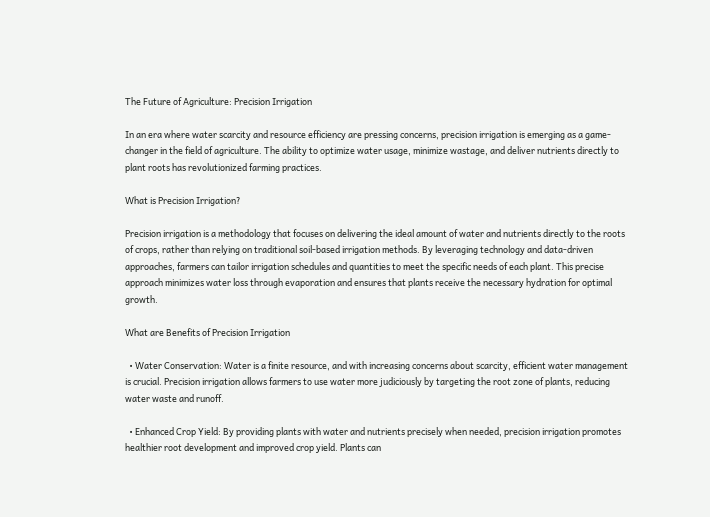The Future of Agriculture: Precision Irrigation

In an era where water scarcity and resource efficiency are pressing concerns, precision irrigation is emerging as a game-changer in the field of agriculture. The ability to optimize water usage, minimize wastage, and deliver nutrients directly to plant roots has revolutionized farming practices.

What is Precision Irrigation?

Precision irrigation is a methodology that focuses on delivering the ideal amount of water and nutrients directly to the roots of crops, rather than relying on traditional soil-based irrigation methods. By leveraging technology and data-driven approaches, farmers can tailor irrigation schedules and quantities to meet the specific needs of each plant. This precise approach minimizes water loss through evaporation and ensures that plants receive the necessary hydration for optimal growth.

What are Benefits of Precision Irrigation

  • Water Conservation: Water is a finite resource, and with increasing concerns about scarcity, efficient water management is crucial. Precision irrigation allows farmers to use water more judiciously by targeting the root zone of plants, reducing water waste and runoff.

  • Enhanced Crop Yield: By providing plants with water and nutrients precisely when needed, precision irrigation promotes healthier root development and improved crop yield. Plants can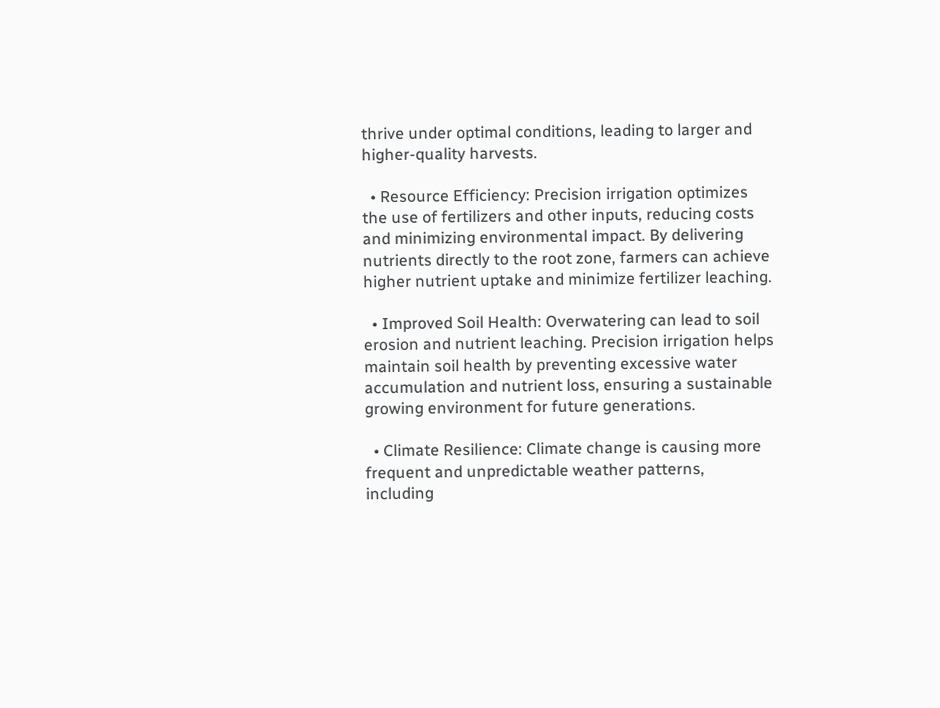thrive under optimal conditions, leading to larger and higher-quality harvests.

  • Resource Efficiency: Precision irrigation optimizes the use of fertilizers and other inputs, reducing costs and minimizing environmental impact. By delivering nutrients directly to the root zone, farmers can achieve higher nutrient uptake and minimize fertilizer leaching.

  • Improved Soil Health: Overwatering can lead to soil erosion and nutrient leaching. Precision irrigation helps maintain soil health by preventing excessive water accumulation and nutrient loss, ensuring a sustainable growing environment for future generations.

  • Climate Resilience: Climate change is causing more frequent and unpredictable weather patterns, including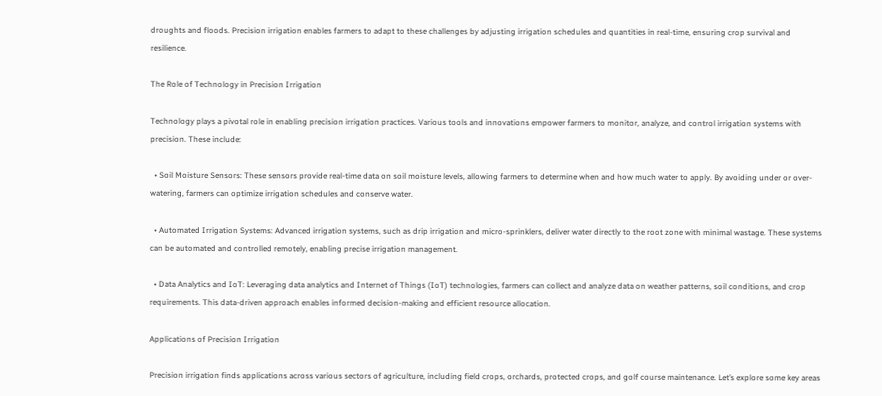droughts and floods. Precision irrigation enables farmers to adapt to these challenges by adjusting irrigation schedules and quantities in real-time, ensuring crop survival and resilience.

The Role of Technology in Precision Irrigation

Technology plays a pivotal role in enabling precision irrigation practices. Various tools and innovations empower farmers to monitor, analyze, and control irrigation systems with precision. These include:

  • Soil Moisture Sensors: These sensors provide real-time data on soil moisture levels, allowing farmers to determine when and how much water to apply. By avoiding under or over-watering, farmers can optimize irrigation schedules and conserve water.

  • Automated Irrigation Systems: Advanced irrigation systems, such as drip irrigation and micro-sprinklers, deliver water directly to the root zone with minimal wastage. These systems can be automated and controlled remotely, enabling precise irrigation management.

  • Data Analytics and IoT: Leveraging data analytics and Internet of Things (IoT) technologies, farmers can collect and analyze data on weather patterns, soil conditions, and crop requirements. This data-driven approach enables informed decision-making and efficient resource allocation.

Applications of Precision Irrigation

Precision irrigation finds applications across various sectors of agriculture, including field crops, orchards, protected crops, and golf course maintenance. Let’s explore some key areas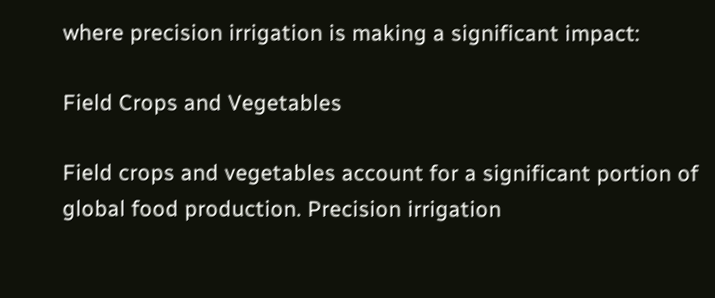where precision irrigation is making a significant impact:

Field Crops and Vegetables

Field crops and vegetables account for a significant portion of global food production. Precision irrigation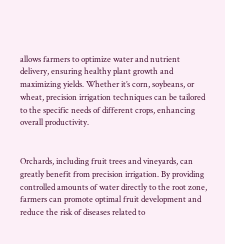allows farmers to optimize water and nutrient delivery, ensuring healthy plant growth and maximizing yields. Whether it’s corn, soybeans, or wheat, precision irrigation techniques can be tailored to the specific needs of different crops, enhancing overall productivity.


Orchards, including fruit trees and vineyards, can greatly benefit from precision irrigation. By providing controlled amounts of water directly to the root zone, farmers can promote optimal fruit development and reduce the risk of diseases related to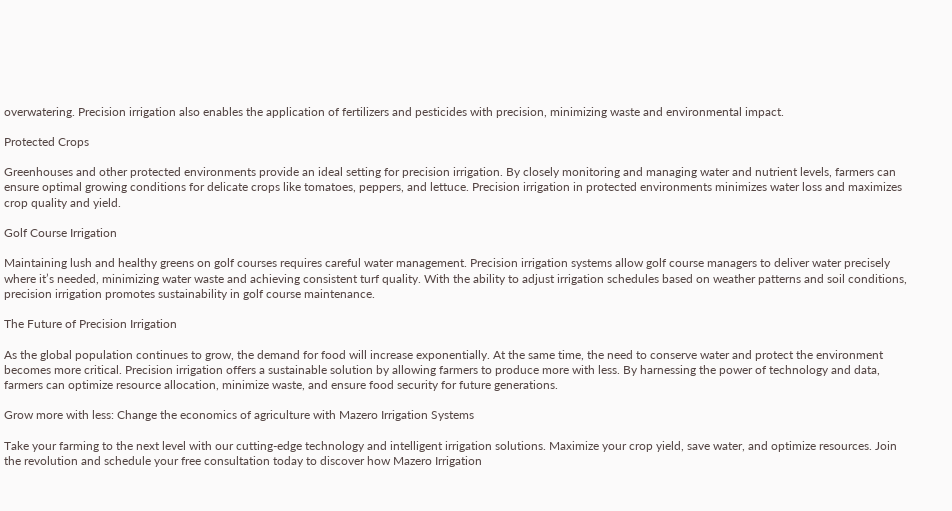overwatering. Precision irrigation also enables the application of fertilizers and pesticides with precision, minimizing waste and environmental impact.

Protected Crops

Greenhouses and other protected environments provide an ideal setting for precision irrigation. By closely monitoring and managing water and nutrient levels, farmers can ensure optimal growing conditions for delicate crops like tomatoes, peppers, and lettuce. Precision irrigation in protected environments minimizes water loss and maximizes crop quality and yield.

Golf Course Irrigation

Maintaining lush and healthy greens on golf courses requires careful water management. Precision irrigation systems allow golf course managers to deliver water precisely where it’s needed, minimizing water waste and achieving consistent turf quality. With the ability to adjust irrigation schedules based on weather patterns and soil conditions, precision irrigation promotes sustainability in golf course maintenance.

The Future of Precision Irrigation

As the global population continues to grow, the demand for food will increase exponentially. At the same time, the need to conserve water and protect the environment becomes more critical. Precision irrigation offers a sustainable solution by allowing farmers to produce more with less. By harnessing the power of technology and data, farmers can optimize resource allocation, minimize waste, and ensure food security for future generations.

Grow more with less: Change the economics of agriculture with Mazero Irrigation Systems

Take your farming to the next level with our cutting-edge technology and intelligent irrigation solutions. Maximize your crop yield, save water, and optimize resources. Join the revolution and schedule your free consultation today to discover how Mazero Irrigation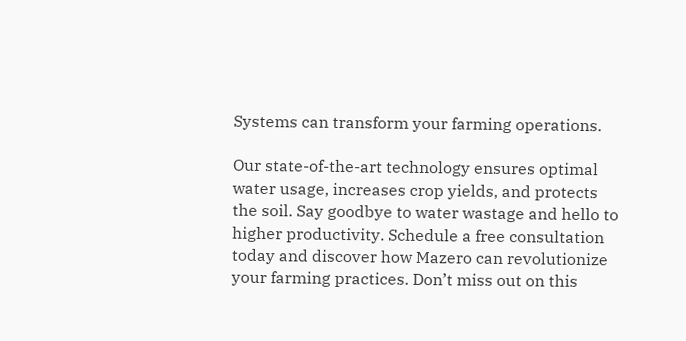Systems can transform your farming operations.

Our state-of-the-art technology ensures optimal water usage, increases crop yields, and protects the soil. Say goodbye to water wastage and hello to higher productivity. Schedule a free consultation today and discover how Mazero can revolutionize your farming practices. Don’t miss out on this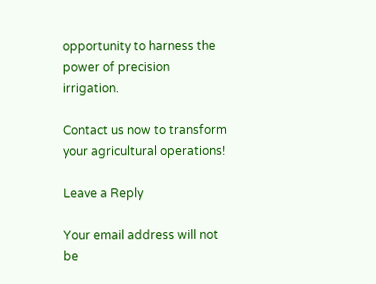opportunity to harness the power of precision irrigation.

Contact us now to transform your agricultural operations!

Leave a Reply

Your email address will not be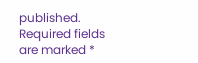published. Required fields are marked *